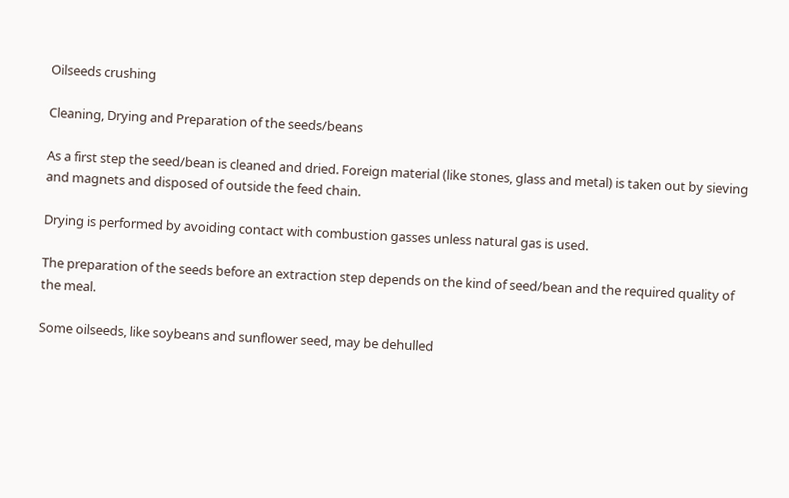Oilseeds crushing

Cleaning, Drying and Preparation of the seeds/beans

As a first step the seed/bean is cleaned and dried. Foreign material (like stones, glass and metal) is taken out by sieving and magnets and disposed of outside the feed chain.

Drying is performed by avoiding contact with combustion gasses unless natural gas is used.

The preparation of the seeds before an extraction step depends on the kind of seed/bean and the required quality of the meal.

Some oilseeds, like soybeans and sunflower seed, may be dehulled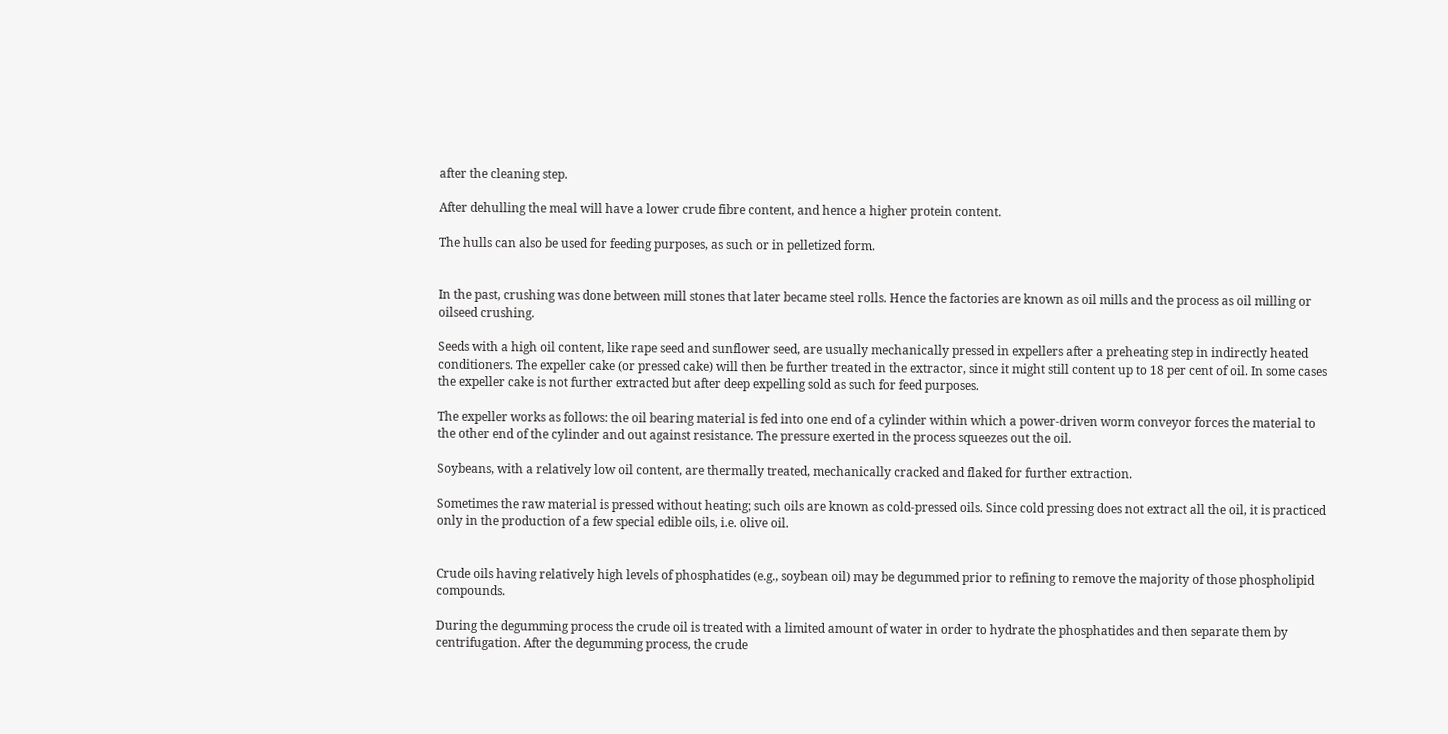after the cleaning step.

After dehulling the meal will have a lower crude fibre content, and hence a higher protein content.

The hulls can also be used for feeding purposes, as such or in pelletized form.


In the past, crushing was done between mill stones that later became steel rolls. Hence the factories are known as oil mills and the process as oil milling or oilseed crushing.

Seeds with a high oil content, like rape seed and sunflower seed, are usually mechanically pressed in expellers after a preheating step in indirectly heated conditioners. The expeller cake (or pressed cake) will then be further treated in the extractor, since it might still content up to 18 per cent of oil. In some cases the expeller cake is not further extracted but after deep expelling sold as such for feed purposes.

The expeller works as follows: the oil bearing material is fed into one end of a cylinder within which a power-driven worm conveyor forces the material to the other end of the cylinder and out against resistance. The pressure exerted in the process squeezes out the oil.

Soybeans, with a relatively low oil content, are thermally treated, mechanically cracked and flaked for further extraction.

Sometimes the raw material is pressed without heating; such oils are known as cold-pressed oils. Since cold pressing does not extract all the oil, it is practiced only in the production of a few special edible oils, i.e. olive oil.


Crude oils having relatively high levels of phosphatides (e.g., soybean oil) may be degummed prior to refining to remove the majority of those phospholipid compounds.

During the degumming process the crude oil is treated with a limited amount of water in order to hydrate the phosphatides and then separate them by centrifugation. After the degumming process, the crude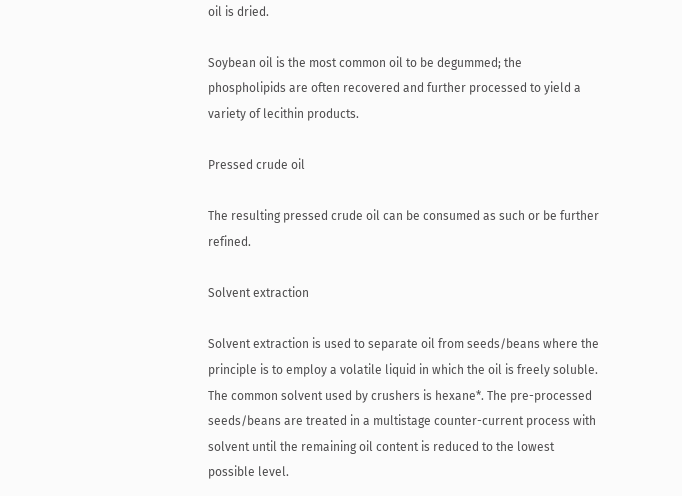oil is dried.

Soybean oil is the most common oil to be degummed; the phospholipids are often recovered and further processed to yield a variety of lecithin products.

Pressed crude oil

The resulting pressed crude oil can be consumed as such or be further refined.

Solvent extraction

Solvent extraction is used to separate oil from seeds/beans where the principle is to employ a volatile liquid in which the oil is freely soluble. The common solvent used by crushers is hexane*. The pre-processed seeds/beans are treated in a multistage counter-current process with solvent until the remaining oil content is reduced to the lowest possible level.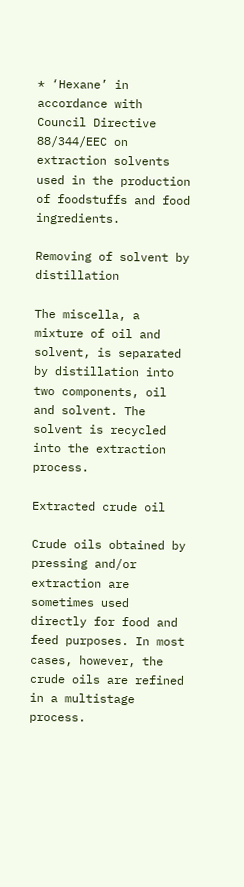* ‘Hexane’ in accordance with Council Directive 88/344/EEC on extraction solvents used in the production of foodstuffs and food ingredients.

Removing of solvent by distillation

The miscella, a mixture of oil and solvent, is separated by distillation into two components, oil and solvent. The solvent is recycled into the extraction process.

Extracted crude oil

Crude oils obtained by pressing and/or extraction are sometimes used directly for food and feed purposes. In most cases, however, the crude oils are refined in a multistage process.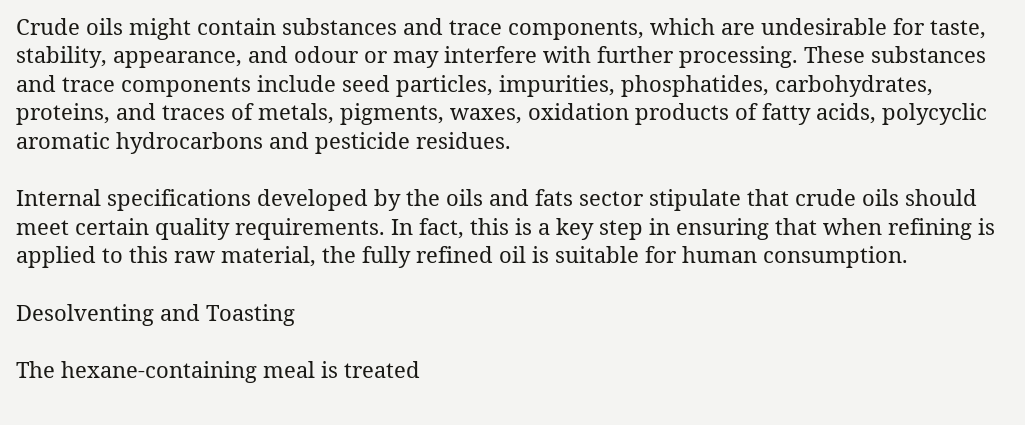Crude oils might contain substances and trace components, which are undesirable for taste, stability, appearance, and odour or may interfere with further processing. These substances and trace components include seed particles, impurities, phosphatides, carbohydrates, proteins, and traces of metals, pigments, waxes, oxidation products of fatty acids, polycyclic aromatic hydrocarbons and pesticide residues.

Internal specifications developed by the oils and fats sector stipulate that crude oils should meet certain quality requirements. In fact, this is a key step in ensuring that when refining is applied to this raw material, the fully refined oil is suitable for human consumption.

Desolventing and Toasting

The hexane-containing meal is treated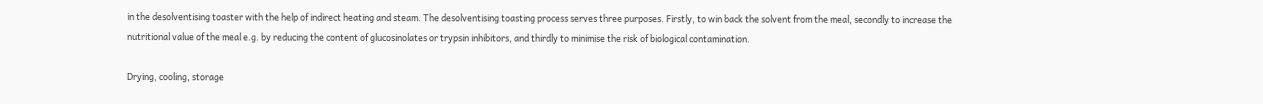in the desolventising toaster with the help of indirect heating and steam. The desolventising toasting process serves three purposes. Firstly, to win back the solvent from the meal, secondly to increase the nutritional value of the meal e.g. by reducing the content of glucosinolates or trypsin inhibitors, and thirdly to minimise the risk of biological contamination.

Drying, cooling, storage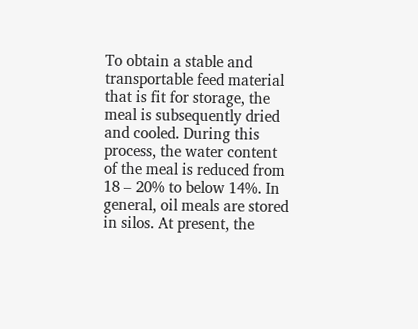To obtain a stable and transportable feed material that is fit for storage, the meal is subsequently dried and cooled. During this process, the water content of the meal is reduced from 18 – 20% to below 14%. In general, oil meals are stored in silos. At present, the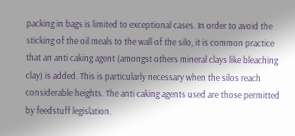packing in bags is limited to exceptional cases. In order to avoid the sticking of the oil meals to the wall of the silo, it is common practice that an anti caking agent (amongst others mineral clays like bleaching clay) is added. This is particularly necessary when the silos reach considerable heights. The anti caking agents used are those permitted by feedstuff legislation.